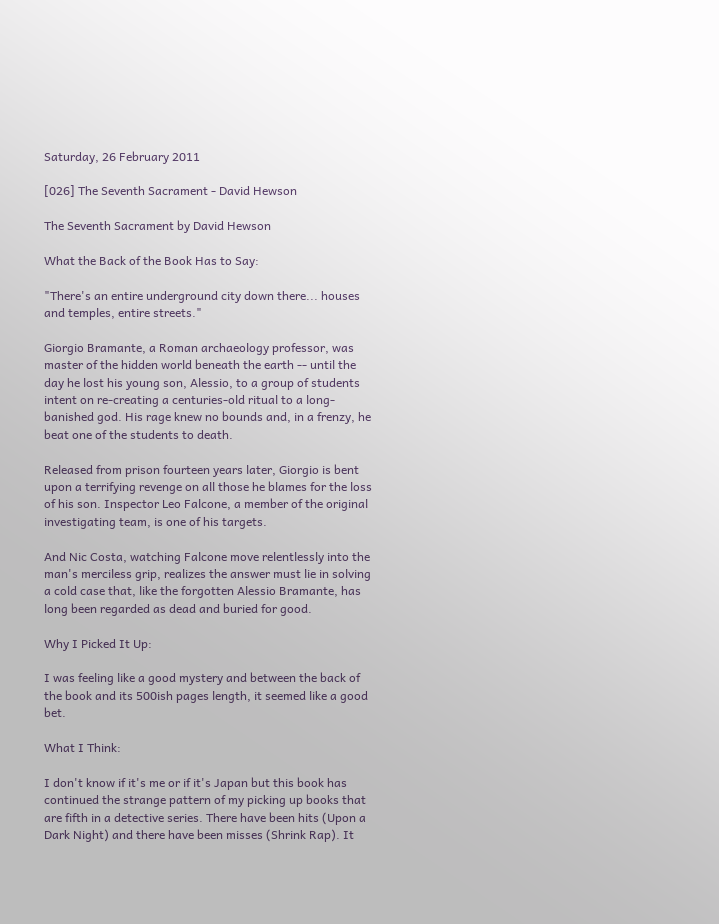Saturday, 26 February 2011

[026] The Seventh Sacrament - David Hewson

The Seventh Sacrament by David Hewson

What the Back of the Book Has to Say:

"There's an entire underground city down there... houses and temples, entire streets."

Giorgio Bramante, a Roman archaeology professor, was master of the hidden world beneath the earth -- until the day he lost his young son, Alessio, to a group of students intent on re-creating a centuries-old ritual to a long-banished god. His rage knew no bounds and, in a frenzy, he beat one of the students to death.

Released from prison fourteen years later, Giorgio is bent upon a terrifying revenge on all those he blames for the loss of his son. Inspector Leo Falcone, a member of the original investigating team, is one of his targets.

And Nic Costa, watching Falcone move relentlessly into the man's merciless grip, realizes the answer must lie in solving a cold case that, like the forgotten Alessio Bramante, has long been regarded as dead and buried for good.

Why I Picked It Up:

I was feeling like a good mystery and between the back of the book and its 500ish pages length, it seemed like a good bet.

What I Think:

I don't know if it's me or if it's Japan but this book has continued the strange pattern of my picking up books that are fifth in a detective series. There have been hits (Upon a Dark Night) and there have been misses (Shrink Rap). It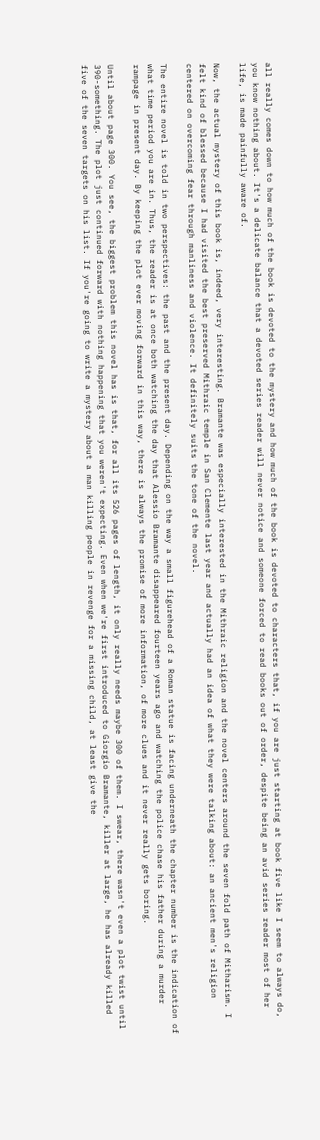all really comes down to how much of the book is devoted to the mystery and how much of the book is devoted to characters that, if you are just starting at book five like I seem to always do, you know nothing about. It's a delicate balance that a devoted series reader will never notice and someone forced to read books out of order, despite being an avid series reader most of her life, is made painfully aware of.

Now, the actual mystery of this book is, indeed, very interesting. Bramante was especially interested in the Mithraic religion and the novel centers around the seven fold path of Mitharism. I felt kind of blessed because I had visited the best preserved Mithraic temple in San Clemente last year and actually had an idea of what they were talking about: an ancient men's religion centered on overcoming fear through manliness and violence. It definitely suits the tone of the novel.

The entire novel is told in two perspectives: the past and the present day. Depending on the way a small figurehead of a Roman statue is facing underneath the chapter number is the indication of what time period you are in. Thus, the reader is at once both watching the day that Alessio Bramante disappeared fourteen years ago and watching the police chase his father during a murder rampage in present day. By keeping the plot ever moving forward in this way, there is always the promise of more information, of more clues and it never really gets boring.

Until about page 300. You see, the biggest problem this novel has is that, for all its 526 pages of length, it only really needs maybe 300 of them. I swear, there wasn't even a plot twist until 390-something. The plot just continued forward with nothing happening that you weren't expecting. Even when we're first introduced to Giorgio Bramante, killer at large, he has already killed five of the seven targets on his list. If you're going to write a mystery about a man killing people in revenge for a missing child, at least give the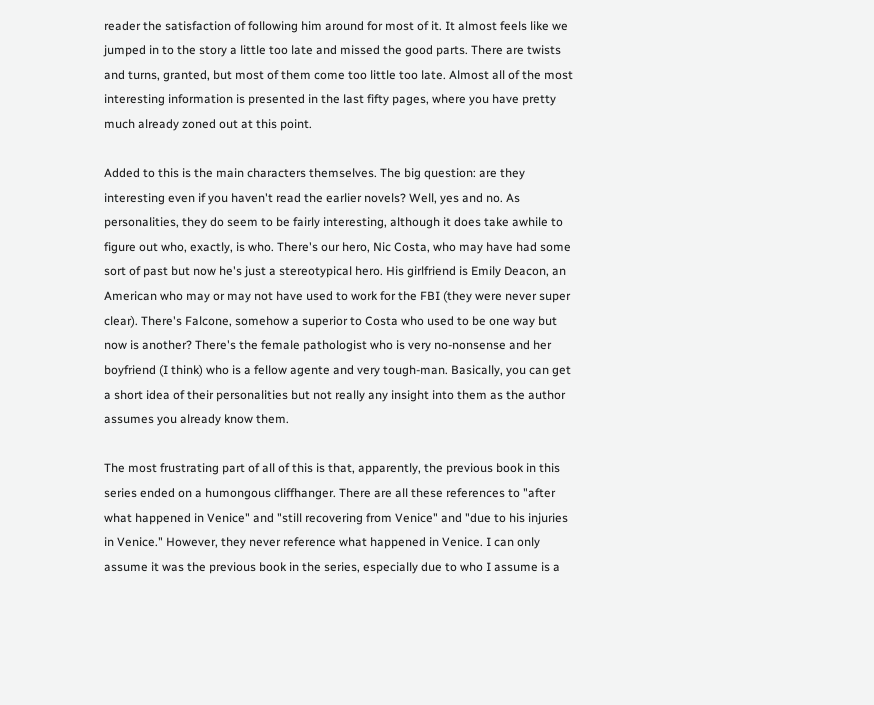reader the satisfaction of following him around for most of it. It almost feels like we jumped in to the story a little too late and missed the good parts. There are twists and turns, granted, but most of them come too little too late. Almost all of the most interesting information is presented in the last fifty pages, where you have pretty much already zoned out at this point.

Added to this is the main characters themselves. The big question: are they interesting even if you haven't read the earlier novels? Well, yes and no. As personalities, they do seem to be fairly interesting, although it does take awhile to figure out who, exactly, is who. There's our hero, Nic Costa, who may have had some sort of past but now he's just a stereotypical hero. His girlfriend is Emily Deacon, an American who may or may not have used to work for the FBI (they were never super clear). There's Falcone, somehow a superior to Costa who used to be one way but now is another? There's the female pathologist who is very no-nonsense and her boyfriend (I think) who is a fellow agente and very tough-man. Basically, you can get a short idea of their personalities but not really any insight into them as the author assumes you already know them.

The most frustrating part of all of this is that, apparently, the previous book in this series ended on a humongous cliffhanger. There are all these references to "after what happened in Venice" and "still recovering from Venice" and "due to his injuries in Venice." However, they never reference what happened in Venice. I can only assume it was the previous book in the series, especially due to who I assume is a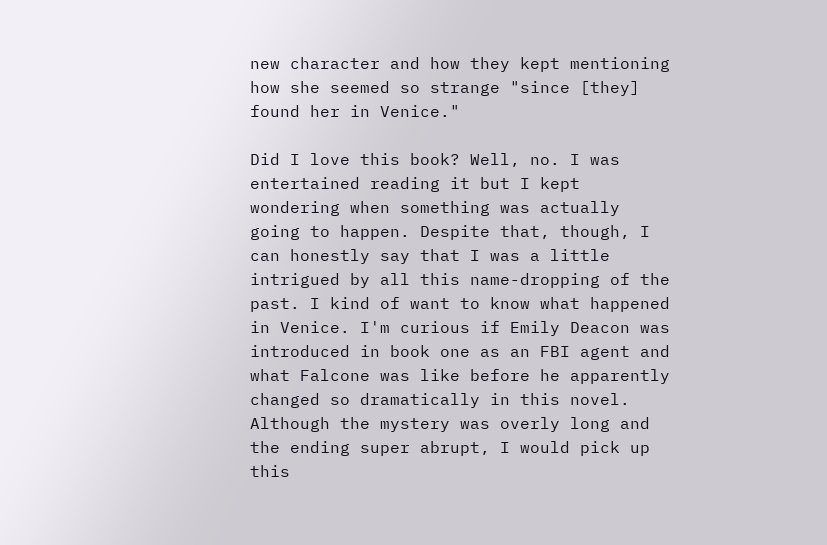new character and how they kept mentioning how she seemed so strange "since [they] found her in Venice."

Did I love this book? Well, no. I was entertained reading it but I kept wondering when something was actually going to happen. Despite that, though, I can honestly say that I was a little intrigued by all this name-dropping of the past. I kind of want to know what happened in Venice. I'm curious if Emily Deacon was introduced in book one as an FBI agent and what Falcone was like before he apparently changed so dramatically in this novel. Although the mystery was overly long and the ending super abrupt, I would pick up this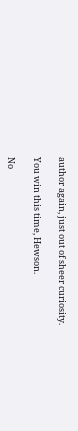author again, just out of sheer curiosity.

You win this time, Hewson.

No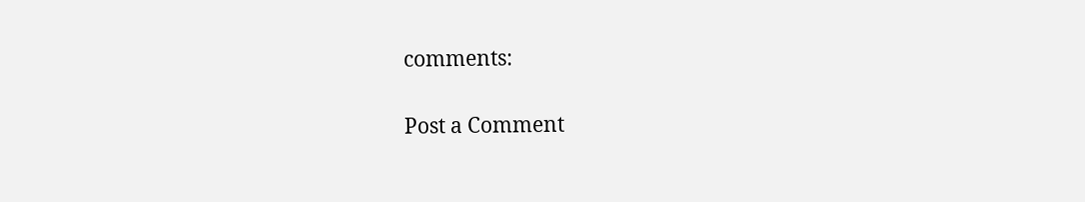comments:

Post a Comment